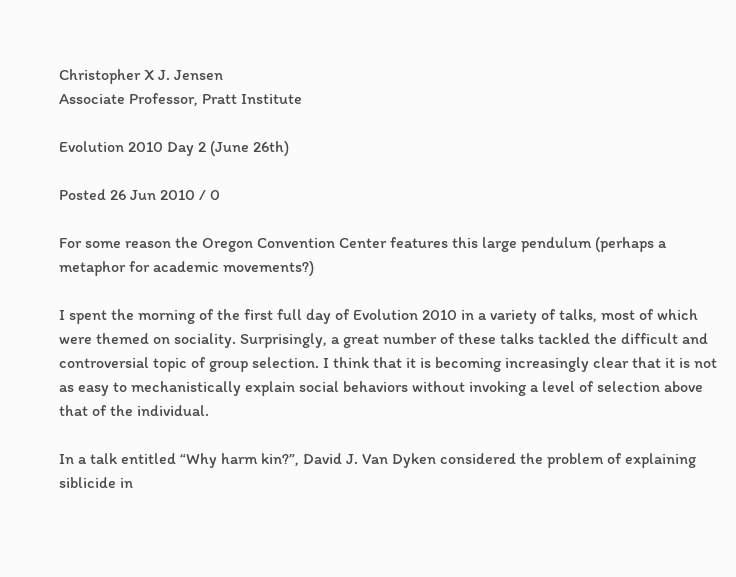Christopher X J. Jensen
Associate Professor, Pratt Institute

Evolution 2010 Day 2 (June 26th)

Posted 26 Jun 2010 / 0

For some reason the Oregon Convention Center features this large pendulum (perhaps a metaphor for academic movements?)

I spent the morning of the first full day of Evolution 2010 in a variety of talks, most of which were themed on sociality. Surprisingly, a great number of these talks tackled the difficult and controversial topic of group selection. I think that it is becoming increasingly clear that it is not as easy to mechanistically explain social behaviors without invoking a level of selection above that of the individual.

In a talk entitled “Why harm kin?”, David J. Van Dyken considered the problem of explaining siblicide in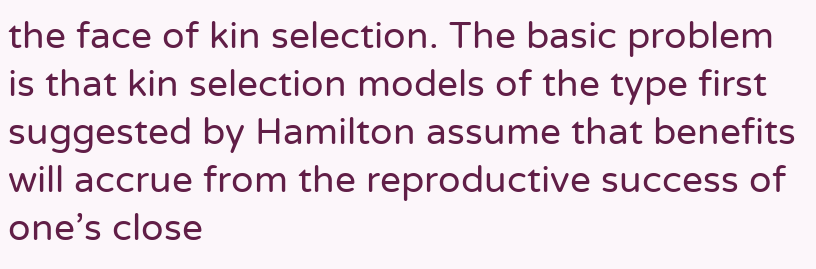the face of kin selection. The basic problem is that kin selection models of the type first suggested by Hamilton assume that benefits will accrue from the reproductive success of one’s close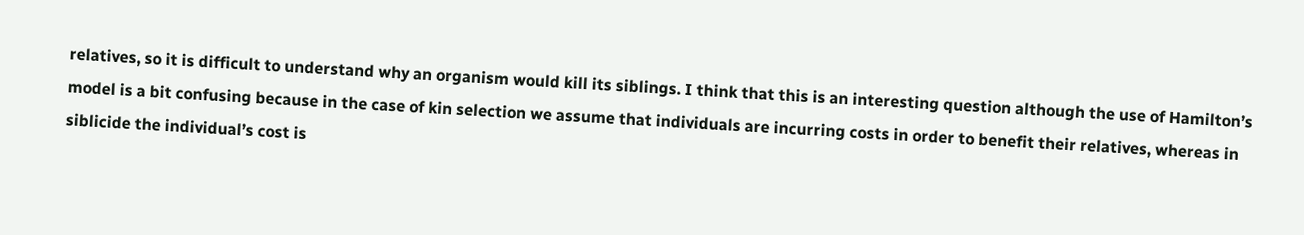relatives, so it is difficult to understand why an organism would kill its siblings. I think that this is an interesting question although the use of Hamilton’s model is a bit confusing because in the case of kin selection we assume that individuals are incurring costs in order to benefit their relatives, whereas in siblicide the individual’s cost is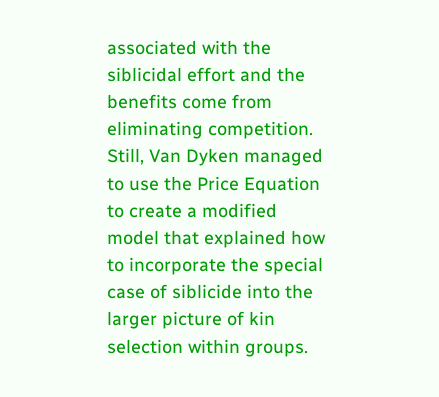associated with the siblicidal effort and the benefits come from eliminating competition. Still, Van Dyken managed to use the Price Equation to create a modified model that explained how to incorporate the special case of siblicide into the larger picture of kin selection within groups.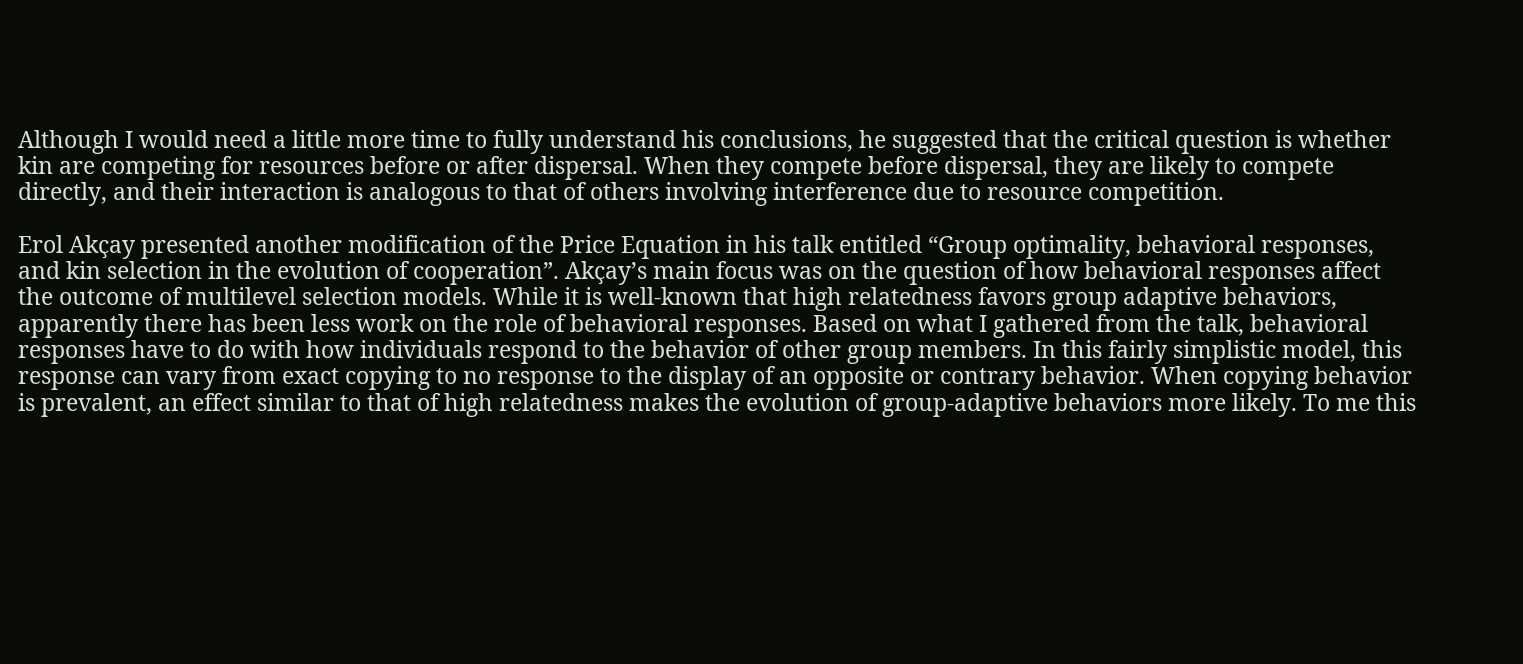Although I would need a little more time to fully understand his conclusions, he suggested that the critical question is whether kin are competing for resources before or after dispersal. When they compete before dispersal, they are likely to compete directly, and their interaction is analogous to that of others involving interference due to resource competition.

Erol Akҫay presented another modification of the Price Equation in his talk entitled “Group optimality, behavioral responses, and kin selection in the evolution of cooperation”. Akҫay’s main focus was on the question of how behavioral responses affect the outcome of multilevel selection models. While it is well-known that high relatedness favors group adaptive behaviors, apparently there has been less work on the role of behavioral responses. Based on what I gathered from the talk, behavioral responses have to do with how individuals respond to the behavior of other group members. In this fairly simplistic model, this response can vary from exact copying to no response to the display of an opposite or contrary behavior. When copying behavior is prevalent, an effect similar to that of high relatedness makes the evolution of group-adaptive behaviors more likely. To me this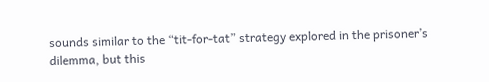sounds similar to the “tit-for-tat” strategy explored in the prisoner’s dilemma, but this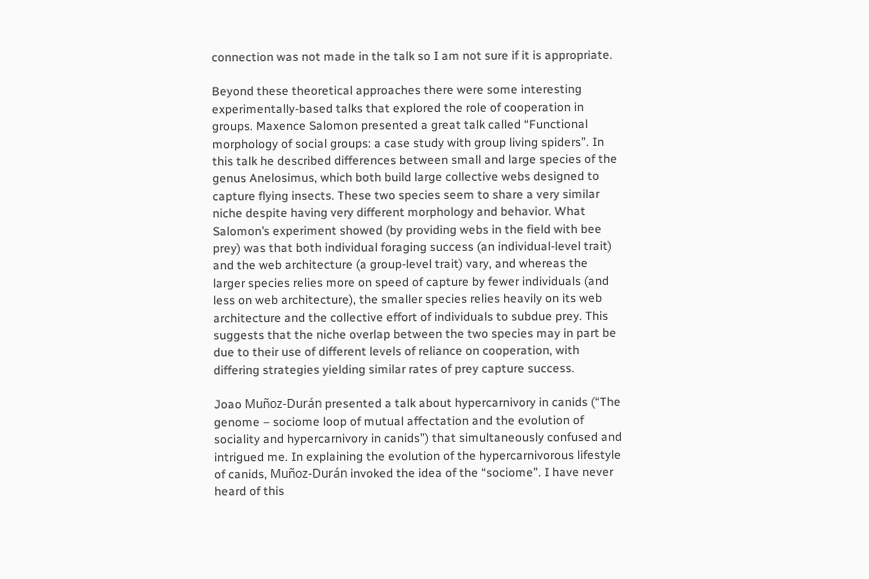connection was not made in the talk so I am not sure if it is appropriate.

Beyond these theoretical approaches there were some interesting experimentally-based talks that explored the role of cooperation in groups. Maxence Salomon presented a great talk called “Functional morphology of social groups: a case study with group living spiders”. In this talk he described differences between small and large species of the genus Anelosimus, which both build large collective webs designed to capture flying insects. These two species seem to share a very similar niche despite having very different morphology and behavior. What Salomon’s experiment showed (by providing webs in the field with bee prey) was that both individual foraging success (an individual-level trait) and the web architecture (a group-level trait) vary, and whereas the larger species relies more on speed of capture by fewer individuals (and less on web architecture), the smaller species relies heavily on its web architecture and the collective effort of individuals to subdue prey. This suggests that the niche overlap between the two species may in part be due to their use of different levels of reliance on cooperation, with differing strategies yielding similar rates of prey capture success.

Joao Muñoz-Durán presented a talk about hypercarnivory in canids (“The genome – sociome loop of mutual affectation and the evolution of sociality and hypercarnivory in canids”) that simultaneously confused and intrigued me. In explaining the evolution of the hypercarnivorous lifestyle of canids, Muñoz-Durán invoked the idea of the “sociome”. I have never heard of this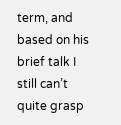term, and based on his brief talk I still can’t quite grasp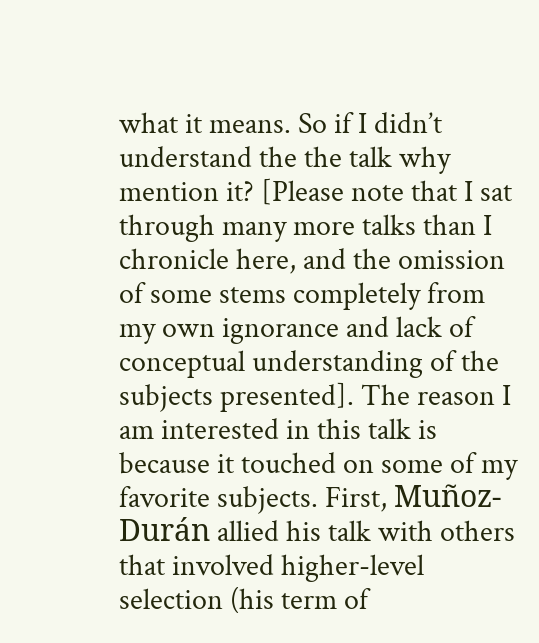what it means. So if I didn’t understand the the talk why mention it? [Please note that I sat through many more talks than I chronicle here, and the omission of some stems completely from my own ignorance and lack of conceptual understanding of the subjects presented]. The reason I am interested in this talk is because it touched on some of my favorite subjects. First, Muñoz-Durán allied his talk with others that involved higher-level selection (his term of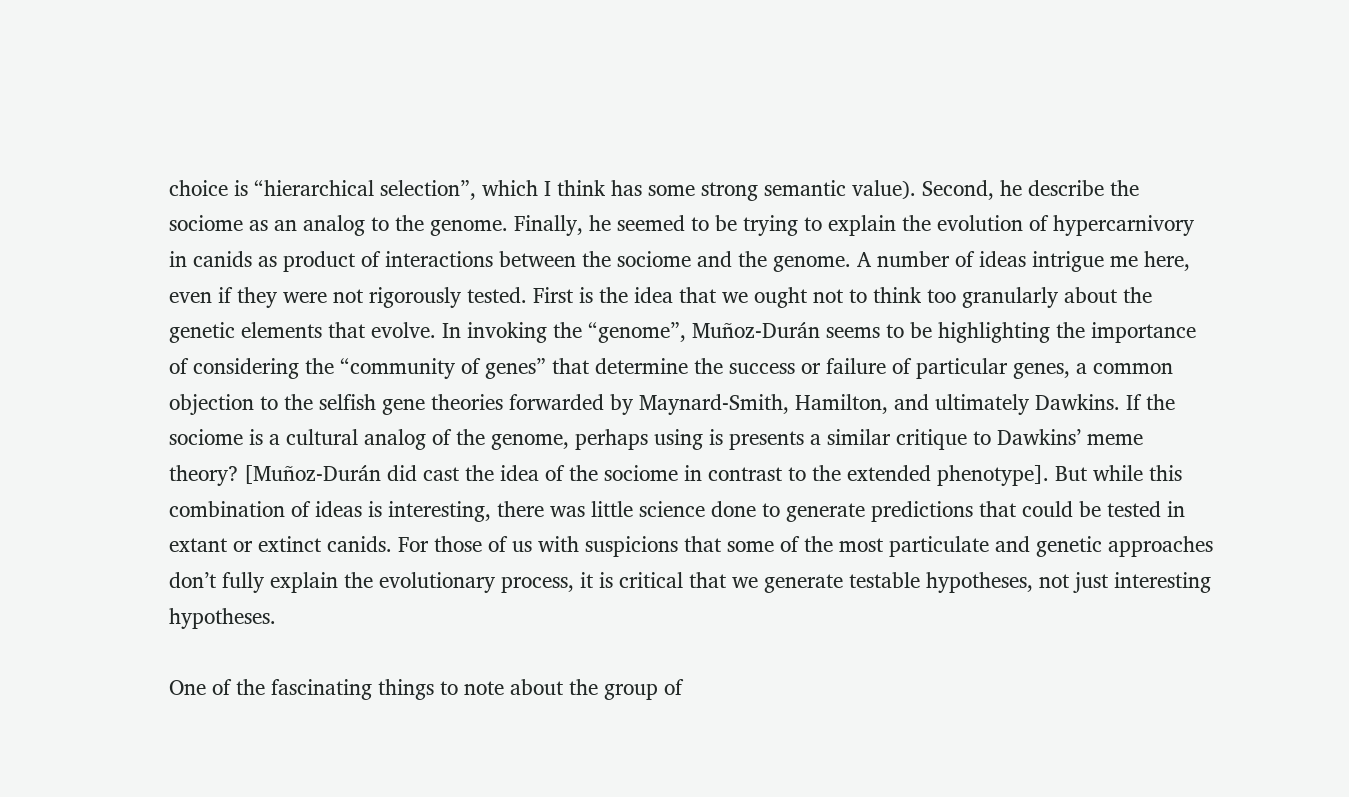choice is “hierarchical selection”, which I think has some strong semantic value). Second, he describe the sociome as an analog to the genome. Finally, he seemed to be trying to explain the evolution of hypercarnivory in canids as product of interactions between the sociome and the genome. A number of ideas intrigue me here, even if they were not rigorously tested. First is the idea that we ought not to think too granularly about the genetic elements that evolve. In invoking the “genome”, Muñoz-Durán seems to be highlighting the importance of considering the “community of genes” that determine the success or failure of particular genes, a common objection to the selfish gene theories forwarded by Maynard-Smith, Hamilton, and ultimately Dawkins. If the sociome is a cultural analog of the genome, perhaps using is presents a similar critique to Dawkins’ meme theory? [Muñoz-Durán did cast the idea of the sociome in contrast to the extended phenotype]. But while this combination of ideas is interesting, there was little science done to generate predictions that could be tested in extant or extinct canids. For those of us with suspicions that some of the most particulate and genetic approaches don’t fully explain the evolutionary process, it is critical that we generate testable hypotheses, not just interesting hypotheses.

One of the fascinating things to note about the group of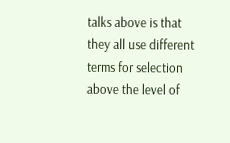talks above is that they all use different terms for selection above the level of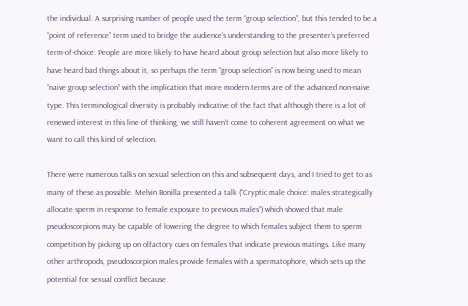the individual. A surprising number of people used the term “group selection”, but this tended to be a “point of reference” term used to bridge the audience’s understanding to the presenter’s preferred term-of-choice. People are more likely to have heard about group selection but also more likely to have heard bad things about it, so perhaps the term “group selection” is now being used to mean “naive group selection” with the implication that more modern terms are of the advanced non-naive type. This terminological diversity is probably indicative of the fact that although there is a lot of renewed interest in this line of thinking, we still haven’t come to coherent agreement on what we want to call this kind of selection.

There were numerous talks on sexual selection on this and subsequent days, and I tried to get to as many of these as possible. Melvin Bonilla presented a talk (“Cryptic male choice: males strategically allocate sperm in response to female exposure to previous males”) which showed that male pseudoscorpions may be capable of lowering the degree to which females subject them to sperm competition by picking up on olfactory cues on females that indicate previous matings. Like many other arthropods, pseudoscorpion males provide females with a spermatophore, which sets up the potential for sexual conflict because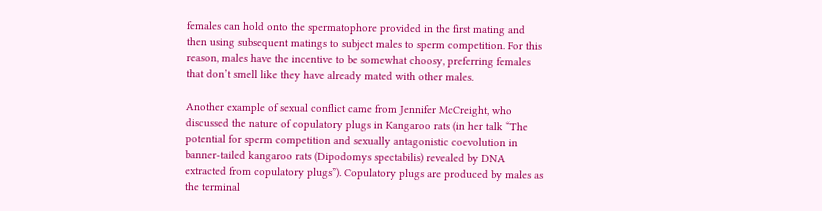females can hold onto the spermatophore provided in the first mating and then using subsequent matings to subject males to sperm competition. For this reason, males have the incentive to be somewhat choosy, preferring females that don’t smell like they have already mated with other males.

Another example of sexual conflict came from Jennifer McCreight, who discussed the nature of copulatory plugs in Kangaroo rats (in her talk “The potential for sperm competition and sexually antagonistic coevolution in banner-tailed kangaroo rats (Dipodomys spectabilis) revealed by DNA extracted from copulatory plugs”). Copulatory plugs are produced by males as the terminal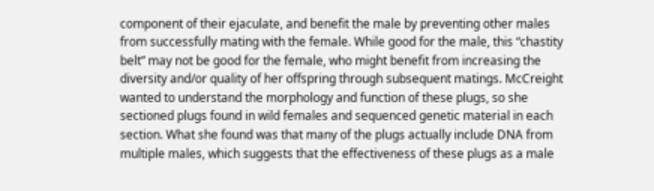component of their ejaculate, and benefit the male by preventing other males from successfully mating with the female. While good for the male, this “chastity belt” may not be good for the female, who might benefit from increasing the diversity and/or quality of her offspring through subsequent matings. McCreight wanted to understand the morphology and function of these plugs, so she sectioned plugs found in wild females and sequenced genetic material in each section. What she found was that many of the plugs actually include DNA from multiple males, which suggests that the effectiveness of these plugs as a male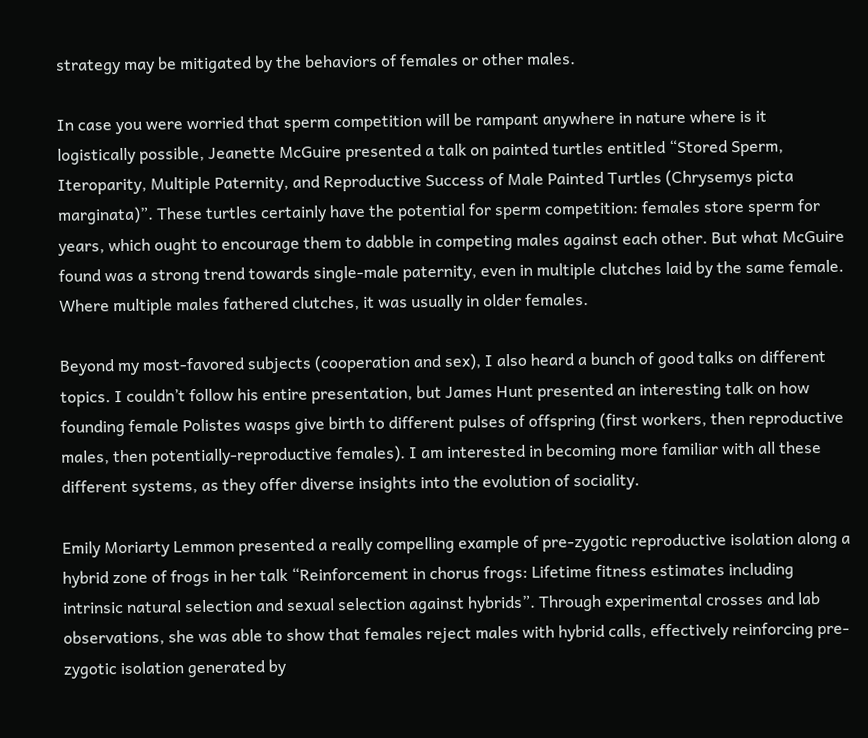strategy may be mitigated by the behaviors of females or other males.

In case you were worried that sperm competition will be rampant anywhere in nature where is it logistically possible, Jeanette McGuire presented a talk on painted turtles entitled “Stored Sperm, Iteroparity, Multiple Paternity, and Reproductive Success of Male Painted Turtles (Chrysemys picta marginata)”. These turtles certainly have the potential for sperm competition: females store sperm for years, which ought to encourage them to dabble in competing males against each other. But what McGuire found was a strong trend towards single-male paternity, even in multiple clutches laid by the same female. Where multiple males fathered clutches, it was usually in older females.

Beyond my most-favored subjects (cooperation and sex), I also heard a bunch of good talks on different topics. I couldn’t follow his entire presentation, but James Hunt presented an interesting talk on how founding female Polistes wasps give birth to different pulses of offspring (first workers, then reproductive males, then potentially-reproductive females). I am interested in becoming more familiar with all these different systems, as they offer diverse insights into the evolution of sociality.

Emily Moriarty Lemmon presented a really compelling example of pre-zygotic reproductive isolation along a hybrid zone of frogs in her talk “Reinforcement in chorus frogs: Lifetime fitness estimates including intrinsic natural selection and sexual selection against hybrids”. Through experimental crosses and lab observations, she was able to show that females reject males with hybrid calls, effectively reinforcing pre-zygotic isolation generated by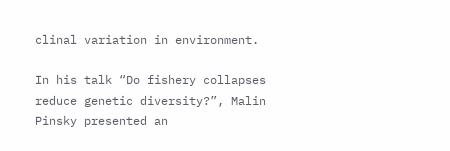clinal variation in environment.

In his talk “Do fishery collapses reduce genetic diversity?”, Malin Pinsky presented an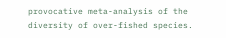provocative meta-analysis of the diversity of over-fished species.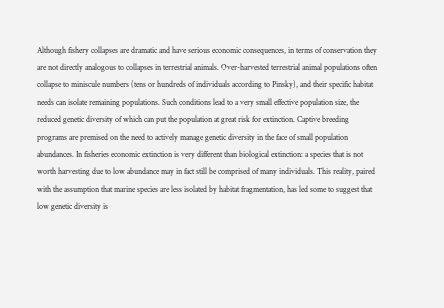Although fishery collapses are dramatic and have serious economic consequences, in terms of conservation they are not directly analogous to collapses in terrestrial animals. Over-harvested terrestrial animal populations often collapse to miniscule numbers (tens or hundreds of individuals according to Pinsky), and their specific habitat needs can isolate remaining populations. Such conditions lead to a very small effective population size, the reduced genetic diversity of which can put the population at great risk for extinction. Captive breeding programs are premised on the need to actively manage genetic diversity in the face of small population abundances. In fisheries economic extinction is very different than biological extinction: a species that is not worth harvesting due to low abundance may in fact still be comprised of many individuals. This reality, paired with the assumption that marine species are less isolated by habitat fragmentation, has led some to suggest that low genetic diversity is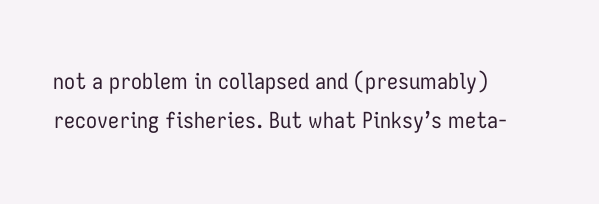not a problem in collapsed and (presumably) recovering fisheries. But what Pinksy’s meta-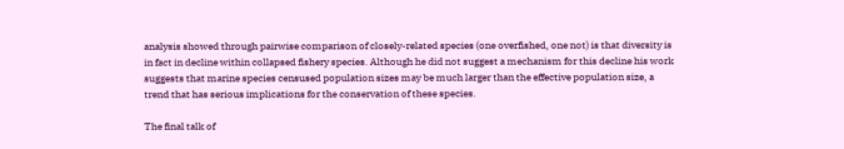analysis showed through pairwise comparison of closely-related species (one overfished, one not) is that diversity is in fact in decline within collapsed fishery species. Although he did not suggest a mechanism for this decline his work suggests that marine species censused population sizes may be much larger than the effective population size, a trend that has serious implications for the conservation of these species.

The final talk of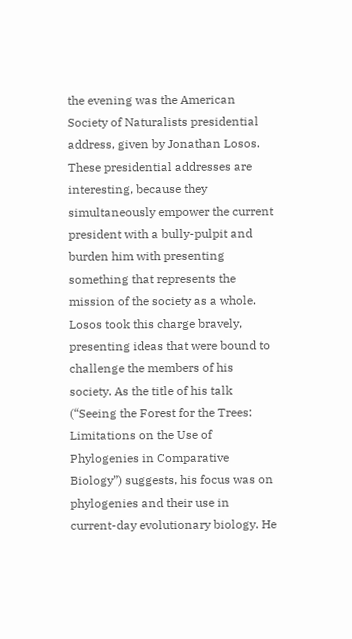the evening was the American Society of Naturalists presidential address, given by Jonathan Losos. These presidential addresses are interesting, because they simultaneously empower the current president with a bully-pulpit and burden him with presenting something that represents the mission of the society as a whole. Losos took this charge bravely, presenting ideas that were bound to challenge the members of his society. As the title of his talk (“Seeing the Forest for the Trees: Limitations on the Use of Phylogenies in Comparative Biology”) suggests, his focus was on phylogenies and their use in current-day evolutionary biology. He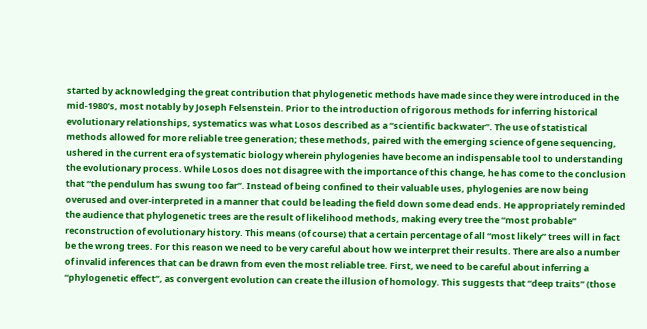started by acknowledging the great contribution that phylogenetic methods have made since they were introduced in the mid-1980’s, most notably by Joseph Felsenstein. Prior to the introduction of rigorous methods for inferring historical evolutionary relationships, systematics was what Losos described as a “scientific backwater”. The use of statistical methods allowed for more reliable tree generation; these methods, paired with the emerging science of gene sequencing, ushered in the current era of systematic biology wherein phylogenies have become an indispensable tool to understanding the evolutionary process. While Losos does not disagree with the importance of this change, he has come to the conclusion that “the pendulum has swung too far”. Instead of being confined to their valuable uses, phylogenies are now being overused and over-interpreted in a manner that could be leading the field down some dead ends. He appropriately reminded the audience that phylogenetic trees are the result of likelihood methods, making every tree the “most probable” reconstruction of evolutionary history. This means (of course) that a certain percentage of all “most likely” trees will in fact be the wrong trees. For this reason we need to be very careful about how we interpret their results. There are also a number of invalid inferences that can be drawn from even the most reliable tree. First, we need to be careful about inferring a “phylogenetic effect”, as convergent evolution can create the illusion of homology. This suggests that “deep traits” (those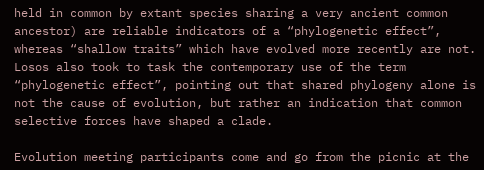held in common by extant species sharing a very ancient common ancestor) are reliable indicators of a “phylogenetic effect”, whereas “shallow traits” which have evolved more recently are not. Losos also took to task the contemporary use of the term “phylogenetic effect”, pointing out that shared phylogeny alone is not the cause of evolution, but rather an indication that common selective forces have shaped a clade.

Evolution meeting participants come and go from the picnic at the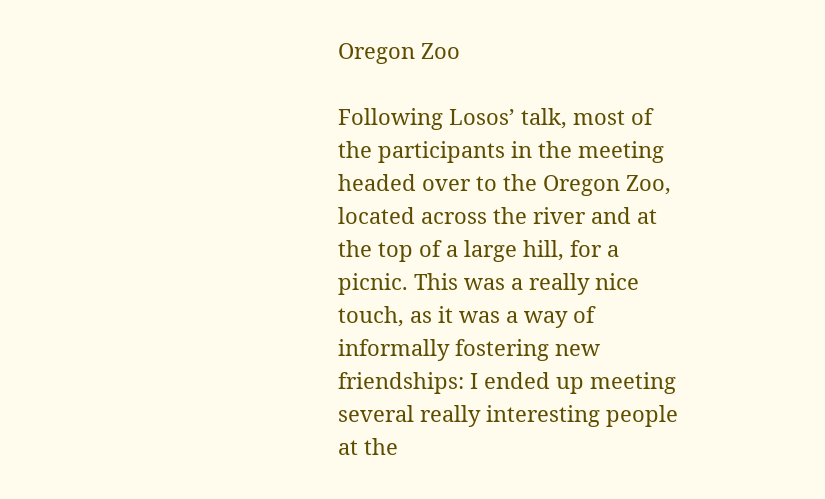Oregon Zoo

Following Losos’ talk, most of the participants in the meeting headed over to the Oregon Zoo, located across the river and at the top of a large hill, for a picnic. This was a really nice touch, as it was a way of informally fostering new friendships: I ended up meeting several really interesting people at the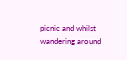picnic and whilst wandering around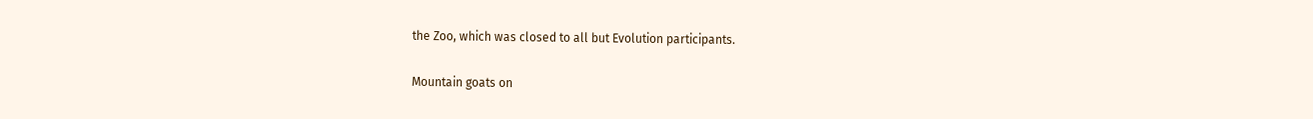the Zoo, which was closed to all but Evolution participants.

Mountain goats on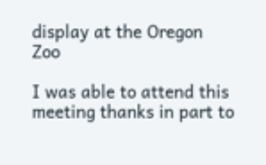display at the Oregon Zoo

I was able to attend this meeting thanks in part to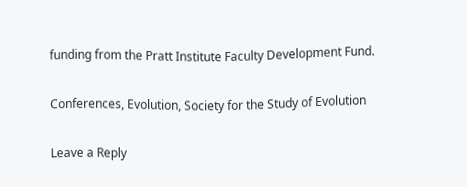funding from the Pratt Institute Faculty Development Fund.

Conferences, Evolution, Society for the Study of Evolution

Leave a Reply